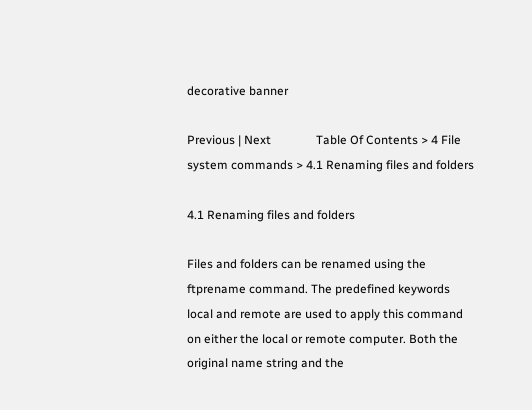decorative banner

Previous | Next               Table Of Contents > 4 File system commands > 4.1 Renaming files and folders

4.1 Renaming files and folders

Files and folders can be renamed using the ftprename command. The predefined keywords local and remote are used to apply this command on either the local or remote computer. Both the original name string and the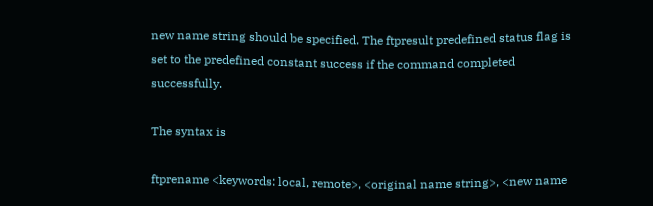new name string should be specified. The ftpresult predefined status flag is set to the predefined constant success if the command completed successfully.

The syntax is

ftprename <keywords: local, remote>, <original name string>, <new name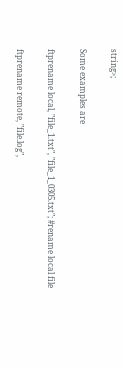string>;

Some examples are

ftprename local, "file_1.txt", "file_1_0305.txt"; #rename local file

ftprename remote, "file.log",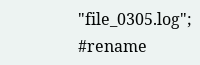"file_0305.log"; #rename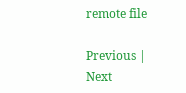remote file

Previous | Next